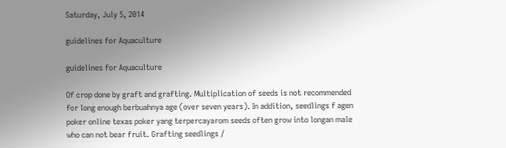Saturday, July 5, 2014

guidelines for Aquaculture

guidelines for Aquaculture

Of crop done by graft and grafting. Multiplication of seeds is not recommended for long enough berbuahnya age (over seven years). In addition, seedlings f agen poker online texas poker yang terpercayarom seeds often grow into longan male who can not bear fruit. Grafting seedlings /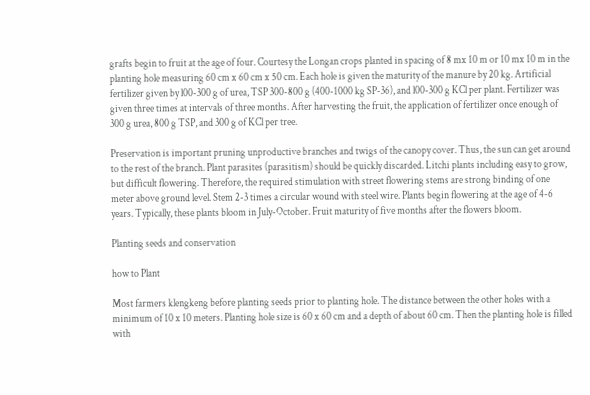grafts begin to fruit at the age of four. Courtesy the Longan crops planted in spacing of 8 mx 10 m or 10 mx 10 m in the planting hole measuring 60 cm x 60 cm x 50 cm. Each hole is given the maturity of the manure by 20 kg. Artificial fertilizer given by l00-300 g of urea, TSP 300-800 g (400-1000 kg SP-36), and l00-300 g KCl per plant. Fertilizer was given three times at intervals of three months. After harvesting the fruit, the application of fertilizer once enough of 300 g urea, 800 g TSP, and 300 g of KCl per tree.

Preservation is important pruning unproductive branches and twigs of the canopy cover. Thus, the sun can get around to the rest of the branch. Plant parasites (parasitism) should be quickly discarded. Litchi plants including easy to grow, but difficult flowering. Therefore, the required stimulation with street flowering stems are strong binding of one meter above ground level. Stem 2-3 times a circular wound with steel wire. Plants begin flowering at the age of 4-6 years. Typically, these plants bloom in July-October. Fruit maturity of five months after the flowers bloom.

Planting seeds and conservation

how to Plant

Most farmers klengkeng before planting seeds prior to planting hole. The distance between the other holes with a minimum of 10 x 10 meters. Planting hole size is 60 x 60 cm and a depth of about 60 cm. Then the planting hole is filled with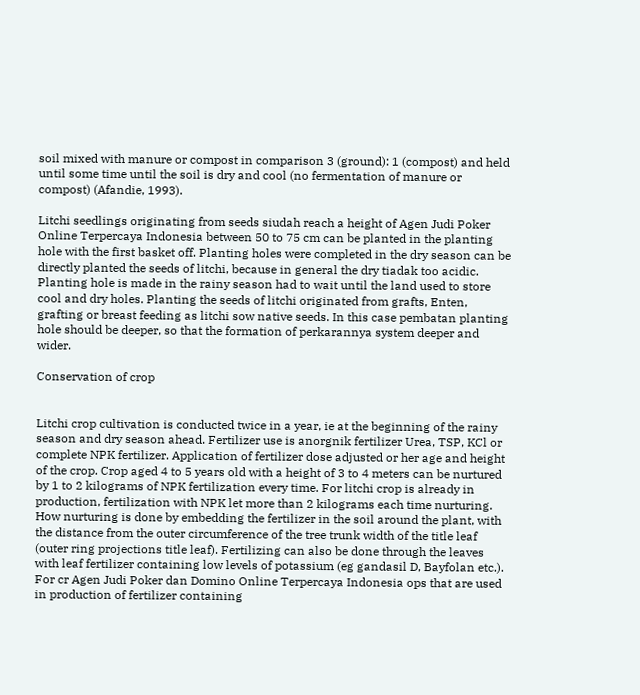soil mixed with manure or compost in comparison 3 (ground): 1 (compost) and held until some time until the soil is dry and cool (no fermentation of manure or compost) (Afandie, 1993).

Litchi seedlings originating from seeds siudah reach a height of Agen Judi Poker Online Terpercaya Indonesia between 50 to 75 cm can be planted in the planting hole with the first basket off. Planting holes were completed in the dry season can be directly planted the seeds of litchi, because in general the dry tiadak too acidic. Planting hole is made in the rainy season had to wait until the land used to store cool and dry holes. Planting the seeds of litchi originated from grafts, Enten, grafting or breast feeding as litchi sow native seeds. In this case pembatan planting hole should be deeper, so that the formation of perkarannya system deeper and wider.

Conservation of crop


Litchi crop cultivation is conducted twice in a year, ie at the beginning of the rainy season and dry season ahead. Fertilizer use is anorgnik fertilizer Urea, TSP, KCl or complete NPK fertilizer. Application of fertilizer dose adjusted or her age and height of the crop. Crop aged 4 to 5 years old with a height of 3 to 4 meters can be nurtured by 1 to 2 kilograms of NPK fertilization every time. For litchi crop is already in production, fertilization with NPK let more than 2 kilograms each time nurturing. How nurturing is done by embedding the fertilizer in the soil around the plant, with the distance from the outer circumference of the tree trunk width of the title leaf (outer ring projections title leaf). Fertilizing can also be done through the leaves with leaf fertilizer containing low levels of potassium (eg gandasil D, Bayfolan etc.). For cr Agen Judi Poker dan Domino Online Terpercaya Indonesia ops that are used in production of fertilizer containing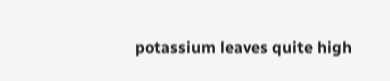potassium leaves quite high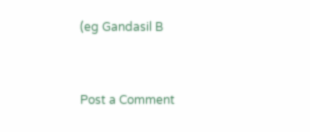(eg Gandasil B


Post a Comment